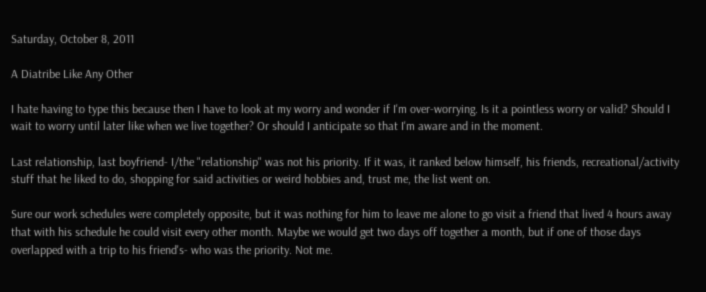Saturday, October 8, 2011

A Diatribe Like Any Other

I hate having to type this because then I have to look at my worry and wonder if I'm over-worrying. Is it a pointless worry or valid? Should I wait to worry until later like when we live together? Or should I anticipate so that I'm aware and in the moment.

Last relationship, last boyfriend- I/the "relationship" was not his priority. If it was, it ranked below himself, his friends, recreational/activity stuff that he liked to do, shopping for said activities or weird hobbies and, trust me, the list went on.

Sure our work schedules were completely opposite, but it was nothing for him to leave me alone to go visit a friend that lived 4 hours away that with his schedule he could visit every other month. Maybe we would get two days off together a month, but if one of those days overlapped with a trip to his friend's- who was the priority. Not me.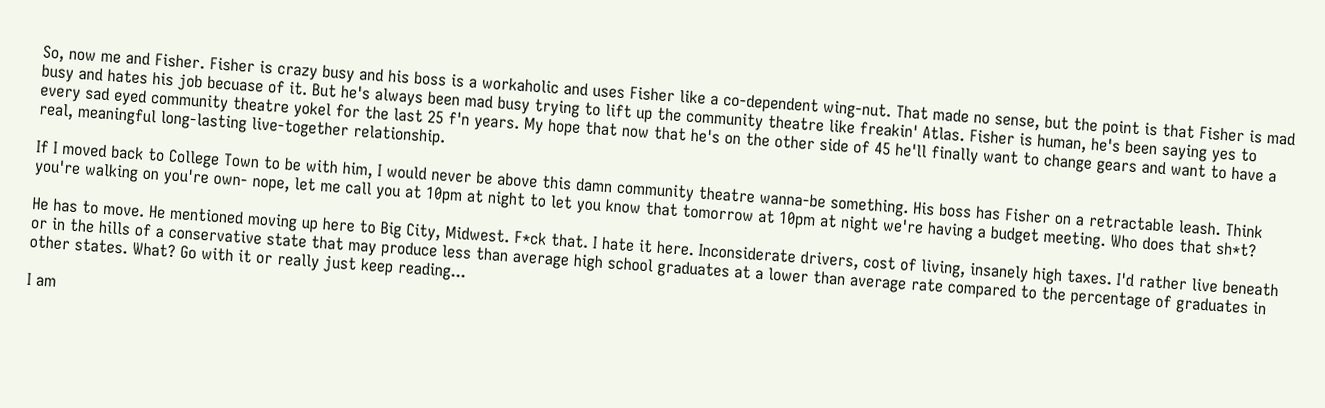So, now me and Fisher. Fisher is crazy busy and his boss is a workaholic and uses Fisher like a co-dependent wing-nut. That made no sense, but the point is that Fisher is mad busy and hates his job becuase of it. But he's always been mad busy trying to lift up the community theatre like freakin' Atlas. Fisher is human, he's been saying yes to every sad eyed community theatre yokel for the last 25 f'n years. My hope that now that he's on the other side of 45 he'll finally want to change gears and want to have a real, meaningful long-lasting live-together relationship.

If I moved back to College Town to be with him, I would never be above this damn community theatre wanna-be something. His boss has Fisher on a retractable leash. Think you're walking on you're own- nope, let me call you at 10pm at night to let you know that tomorrow at 10pm at night we're having a budget meeting. Who does that sh*t?

He has to move. He mentioned moving up here to Big City, Midwest. F*ck that. I hate it here. Inconsiderate drivers, cost of living, insanely high taxes. I'd rather live beneath or in the hills of a conservative state that may produce less than average high school graduates at a lower than average rate compared to the percentage of graduates in other states. What? Go with it or really just keep reading...

I am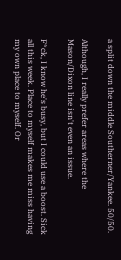a split down the middle Southerner/Yankee. 50/50.

Although, I really prefer areas where the Mason/Dixon line isn't even an issue.

F*ck, I know he's busy, but I could use a boost. Sick all this week. Place to myself makes me miss having my own place to myself. Or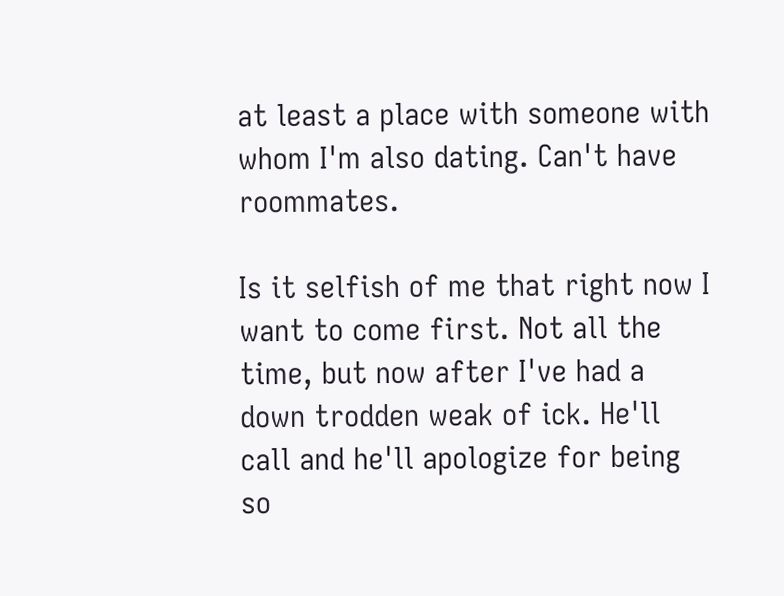at least a place with someone with whom I'm also dating. Can't have roommates.

Is it selfish of me that right now I want to come first. Not all the time, but now after I've had a down trodden weak of ick. He'll call and he'll apologize for being so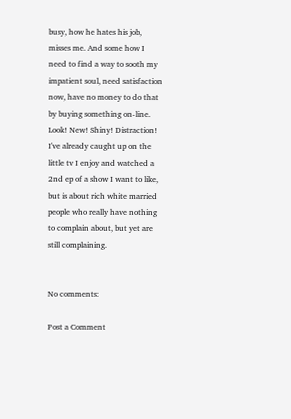busy, how he hates his job, misses me. And some how I need to find a way to sooth my impatient soul, need satisfaction now, have no money to do that by buying something on-line. Look! New! Shiny! Distraction! I've already caught up on the little tv I enjoy and watched a 2nd ep of a show I want to like, but is about rich white married people who really have nothing to complain about, but yet are still complaining.


No comments:

Post a Comment